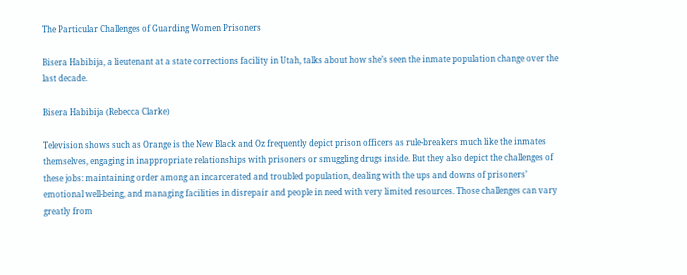The Particular Challenges of Guarding Women Prisoners

Bisera Habibija, a lieutenant at a state corrections facility in Utah, talks about how she’s seen the inmate population change over the last decade.

Bisera Habibija (Rebecca Clarke)

Television shows such as Orange is the New Black and Oz frequently depict prison officers as rule-breakers much like the inmates themselves, engaging in inappropriate relationships with prisoners or smuggling drugs inside. But they also depict the challenges of these jobs: maintaining order among an incarcerated and troubled population, dealing with the ups and downs of prisoners’ emotional well-being, and managing facilities in disrepair and people in need with very limited resources. Those challenges can vary greatly from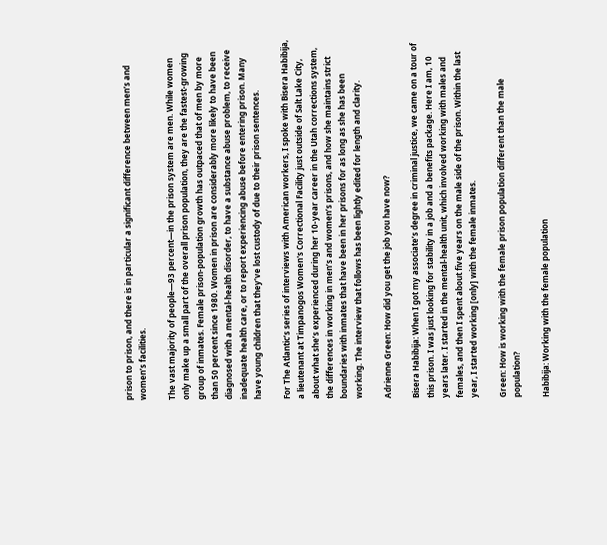prison to prison, and there is in particular a significant difference between men’s and women’s facilities.

The vast majority of people—93 percent—in the prison system are men. While women only make up a small part of the overall prison population, they are the fastest-growing group of inmates. Female prison-population growth has outpaced that of men by more than 50 percent since 1980. Women in prison are considerably more likely to have been diagnosed with a mental-health disorder, to have a substance abuse problem, to receive inadequate health care, or to report experiencing abuse before entering prison. Many have young children that they’ve lost custody of due to their prison sentences.

For The Atlantic’s series of interviews with American workers, I spoke with Bisera Habibija, a lieutenant at Timpanogos Women's Correctional Facility just outside of Salt Lake City, about what she’s experienced during her 10-year career in the Utah corrections system, the differences in working in men’s and women’s prisons, and how she maintains strict boundaries with inmates that have been in her prisons for as long as she has been working. The interview that follows has been lightly edited for length and clarity.

Adrienne Green: How did you get the job you have now?

Bisera Habibija: When I got my associate’s degree in criminal justice, we came on a tour of this prison. I was just looking for stability in a job and a benefits package. Here I am, 10 years later. I started in the mental-health unit, which involved working with males and females, and then I spent about five years on the male side of the prison. Within the last year, I started working [only] with the female inmates.

Green: How is working with the female prison population different than the male population?

Habibija: Working with the female population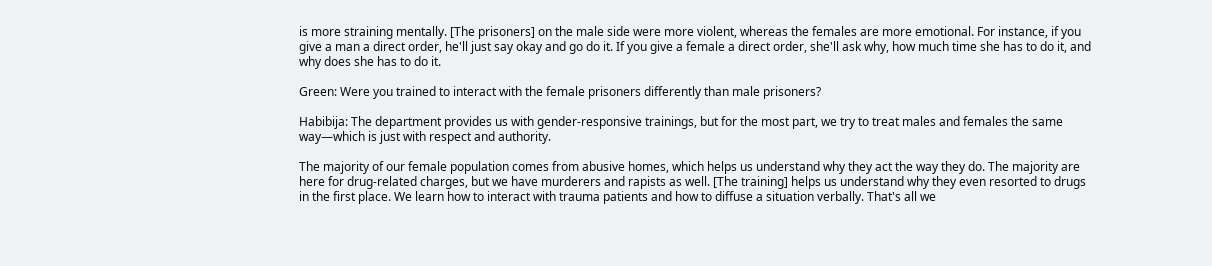is more straining mentally. [The prisoners] on the male side were more violent, whereas the females are more emotional. For instance, if you give a man a direct order, he'll just say okay and go do it. If you give a female a direct order, she'll ask why, how much time she has to do it, and why does she has to do it.

Green: Were you trained to interact with the female prisoners differently than male prisoners?

Habibija: The department provides us with gender-responsive trainings, but for the most part, we try to treat males and females the same way—which is just with respect and authority.

The majority of our female population comes from abusive homes, which helps us understand why they act the way they do. The majority are here for drug-related charges, but we have murderers and rapists as well. [The training] helps us understand why they even resorted to drugs in the first place. We learn how to interact with trauma patients and how to diffuse a situation verbally. That's all we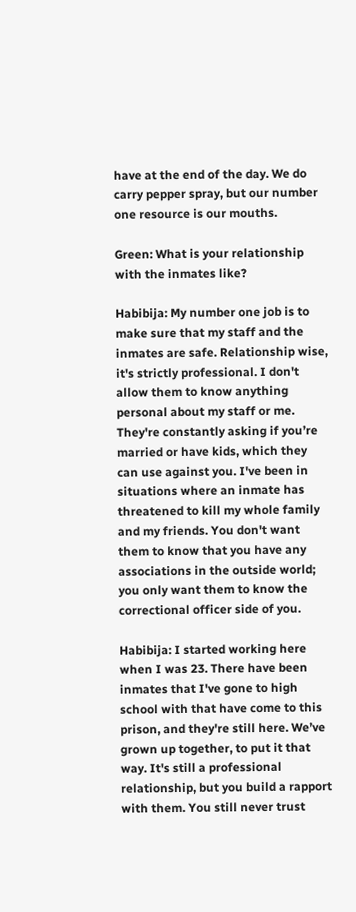have at the end of the day. We do carry pepper spray, but our number one resource is our mouths.

Green: What is your relationship with the inmates like?

Habibija: My number one job is to make sure that my staff and the inmates are safe. Relationship wise, it's strictly professional. I don't allow them to know anything personal about my staff or me. They're constantly asking if you’re married or have kids, which they can use against you. I've been in situations where an inmate has threatened to kill my whole family and my friends. You don't want them to know that you have any associations in the outside world; you only want them to know the correctional officer side of you.

Habibija: I started working here when I was 23. There have been inmates that I've gone to high school with that have come to this prison, and they're still here. We’ve grown up together, to put it that way. It's still a professional relationship, but you build a rapport with them. You still never trust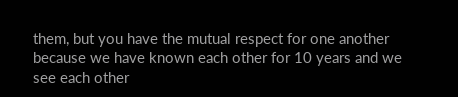them, but you have the mutual respect for one another because we have known each other for 10 years and we see each other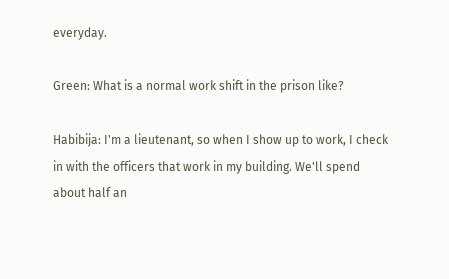everyday.

Green: What is a normal work shift in the prison like?

Habibija: I'm a lieutenant, so when I show up to work, I check in with the officers that work in my building. We'll spend about half an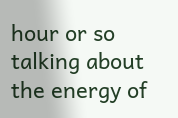hour or so talking about the energy of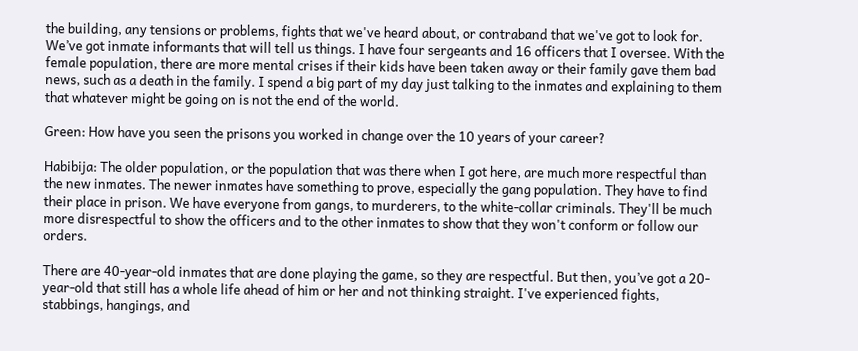the building, any tensions or problems, fights that we've heard about, or contraband that we've got to look for. We’ve got inmate informants that will tell us things. I have four sergeants and 16 officers that I oversee. With the female population, there are more mental crises if their kids have been taken away or their family gave them bad news, such as a death in the family. I spend a big part of my day just talking to the inmates and explaining to them that whatever might be going on is not the end of the world.

Green: How have you seen the prisons you worked in change over the 10 years of your career?

Habibija: The older population, or the population that was there when I got here, are much more respectful than the new inmates. The newer inmates have something to prove, especially the gang population. They have to find their place in prison. We have everyone from gangs, to murderers, to the white-collar criminals. They'll be much more disrespectful to show the officers and to the other inmates to show that they won't conform or follow our orders.

There are 40-year-old inmates that are done playing the game, so they are respectful. But then, you’ve got a 20-year-old that still has a whole life ahead of him or her and not thinking straight. I've experienced fights, stabbings, hangings, and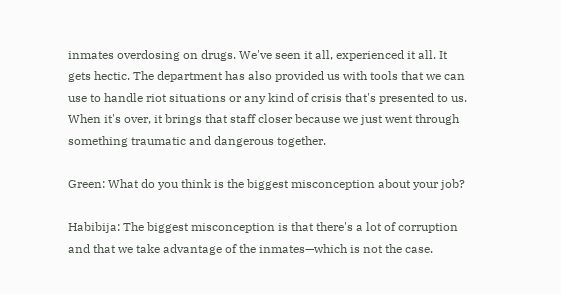inmates overdosing on drugs. We've seen it all, experienced it all. It gets hectic. The department has also provided us with tools that we can use to handle riot situations or any kind of crisis that's presented to us. When it's over, it brings that staff closer because we just went through something traumatic and dangerous together.

Green: What do you think is the biggest misconception about your job?

Habibija: The biggest misconception is that there's a lot of corruption and that we take advantage of the inmates—which is not the case.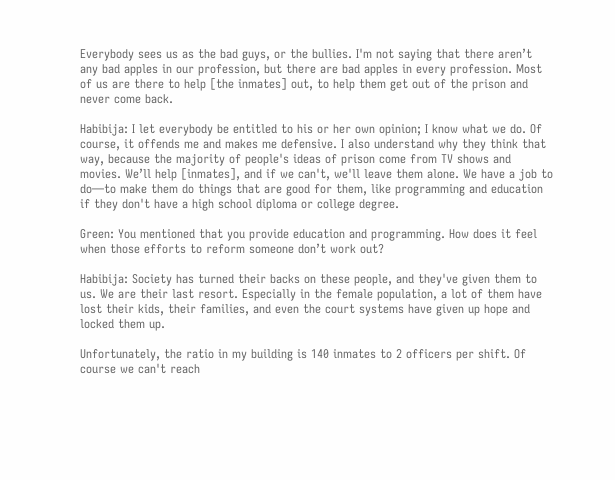Everybody sees us as the bad guys, or the bullies. I'm not saying that there aren’t any bad apples in our profession, but there are bad apples in every profession. Most of us are there to help [the inmates] out, to help them get out of the prison and never come back.

Habibija: I let everybody be entitled to his or her own opinion; I know what we do. Of course, it offends me and makes me defensive. I also understand why they think that way, because the majority of people's ideas of prison come from TV shows and movies. We’ll help [inmates], and if we can't, we'll leave them alone. We have a job to do—to make them do things that are good for them, like programming and education if they don't have a high school diploma or college degree.

Green: You mentioned that you provide education and programming. How does it feel when those efforts to reform someone don’t work out?

Habibija: Society has turned their backs on these people, and they've given them to us. We are their last resort. Especially in the female population, a lot of them have lost their kids, their families, and even the court systems have given up hope and locked them up.

Unfortunately, the ratio in my building is 140 inmates to 2 officers per shift. Of course we can't reach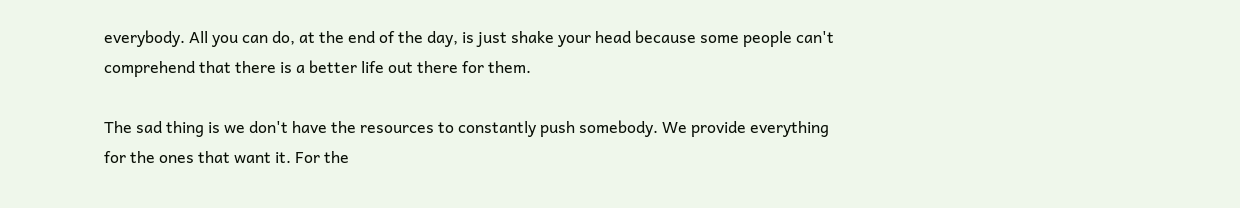everybody. All you can do, at the end of the day, is just shake your head because some people can't comprehend that there is a better life out there for them.

The sad thing is we don't have the resources to constantly push somebody. We provide everything for the ones that want it. For the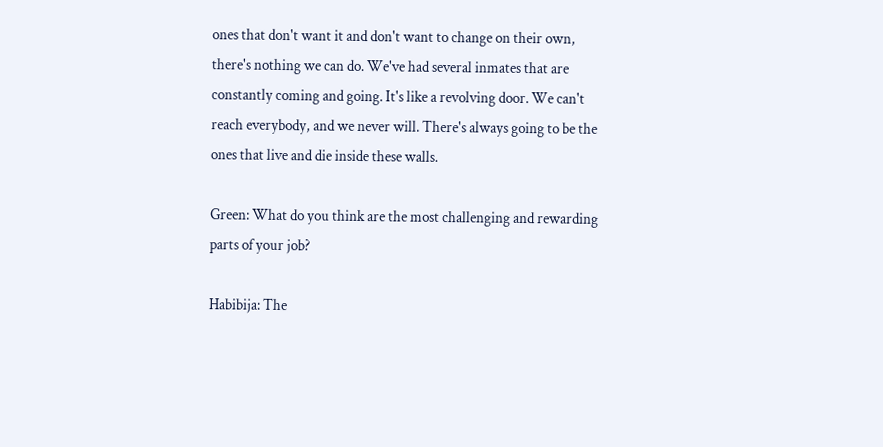ones that don't want it and don't want to change on their own, there's nothing we can do. We've had several inmates that are constantly coming and going. It's like a revolving door. We can't reach everybody, and we never will. There's always going to be the ones that live and die inside these walls.

Green: What do you think are the most challenging and rewarding parts of your job?

Habibija: The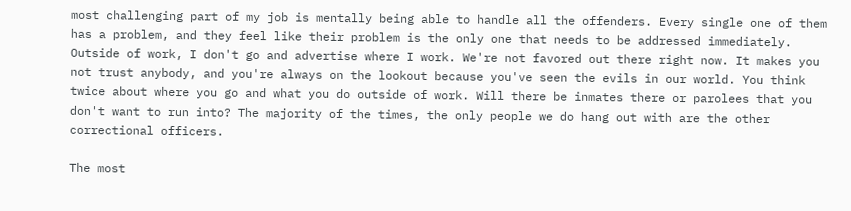most challenging part of my job is mentally being able to handle all the offenders. Every single one of them has a problem, and they feel like their problem is the only one that needs to be addressed immediately. Outside of work, I don't go and advertise where I work. We're not favored out there right now. It makes you not trust anybody, and you're always on the lookout because you've seen the evils in our world. You think twice about where you go and what you do outside of work. Will there be inmates there or parolees that you don't want to run into? The majority of the times, the only people we do hang out with are the other correctional officers.

The most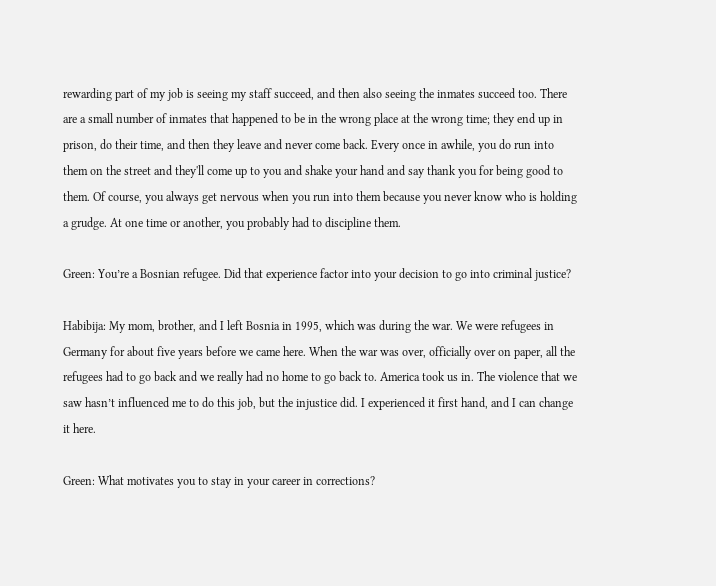rewarding part of my job is seeing my staff succeed, and then also seeing the inmates succeed too. There are a small number of inmates that happened to be in the wrong place at the wrong time; they end up in prison, do their time, and then they leave and never come back. Every once in awhile, you do run into them on the street and they'll come up to you and shake your hand and say thank you for being good to them. Of course, you always get nervous when you run into them because you never know who is holding a grudge. At one time or another, you probably had to discipline them.

Green: You’re a Bosnian refugee. Did that experience factor into your decision to go into criminal justice?

Habibija: My mom, brother, and I left Bosnia in 1995, which was during the war. We were refugees in Germany for about five years before we came here. When the war was over, officially over on paper, all the refugees had to go back and we really had no home to go back to. America took us in. The violence that we saw hasn’t influenced me to do this job, but the injustice did. I experienced it first hand, and I can change it here.

Green: What motivates you to stay in your career in corrections?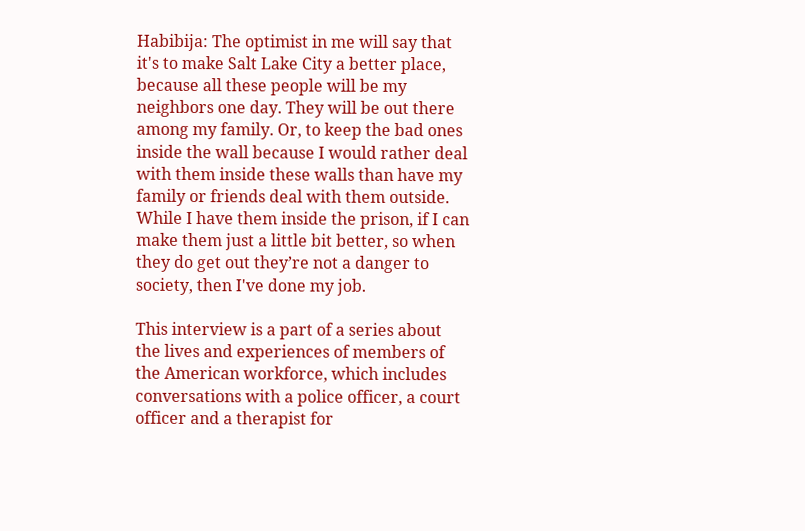Habibija: The optimist in me will say that it's to make Salt Lake City a better place, because all these people will be my neighbors one day. They will be out there among my family. Or, to keep the bad ones inside the wall because I would rather deal with them inside these walls than have my family or friends deal with them outside. While I have them inside the prison, if I can make them just a little bit better, so when they do get out they’re not a danger to society, then I've done my job.

This interview is a part of a series about the lives and experiences of members of the American workforce, which includes conversations with a police officer, a court officer and a therapist for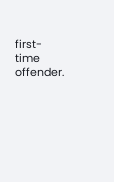first-time offender.